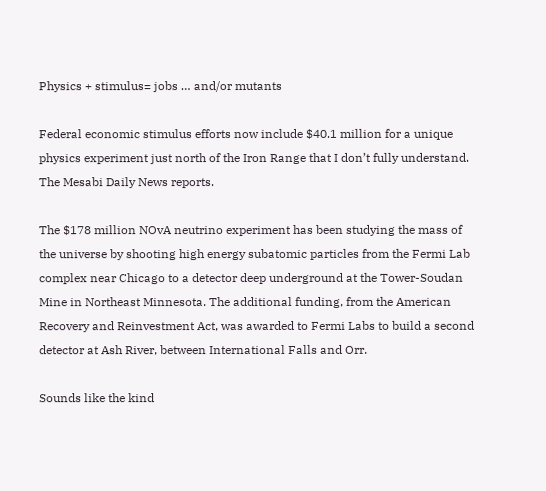Physics + stimulus= jobs … and/or mutants

Federal economic stimulus efforts now include $40.1 million for a unique physics experiment just north of the Iron Range that I don’t fully understand. The Mesabi Daily News reports.

The $178 million NOvA neutrino experiment has been studying the mass of the universe by shooting high energy subatomic particles from the Fermi Lab complex near Chicago to a detector deep underground at the Tower-Soudan Mine in Northeast Minnesota. The additional funding, from the American Recovery and Reinvestment Act, was awarded to Fermi Labs to build a second detector at Ash River, between International Falls and Orr.

Sounds like the kind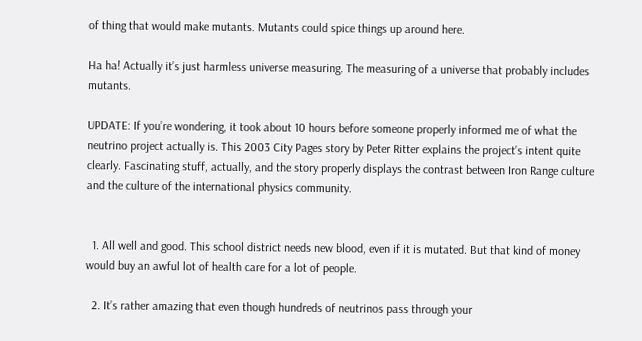of thing that would make mutants. Mutants could spice things up around here.

Ha ha! Actually it’s just harmless universe measuring. The measuring of a universe that probably includes mutants.

UPDATE: If you’re wondering, it took about 10 hours before someone properly informed me of what the neutrino project actually is. This 2003 City Pages story by Peter Ritter explains the project’s intent quite clearly. Fascinating stuff, actually, and the story properly displays the contrast between Iron Range culture and the culture of the international physics community.


  1. All well and good. This school district needs new blood, even if it is mutated. But that kind of money would buy an awful lot of health care for a lot of people.

  2. It’s rather amazing that even though hundreds of neutrinos pass through your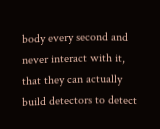body every second and never interact with it, that they can actually build detectors to detect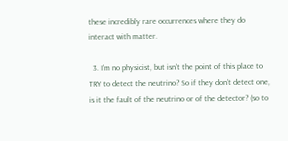these incredibly rare occurrences where they do interact with matter.

  3. I’m no physicist, but isn’t the point of this place to TRY to detect the neutrino? So if they don’t detect one, is it the fault of the neutrino or of the detector? (so to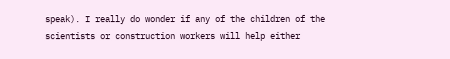speak). I really do wonder if any of the children of the scientists or construction workers will help either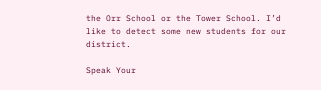the Orr School or the Tower School. I’d like to detect some new students for our district.

Speak Your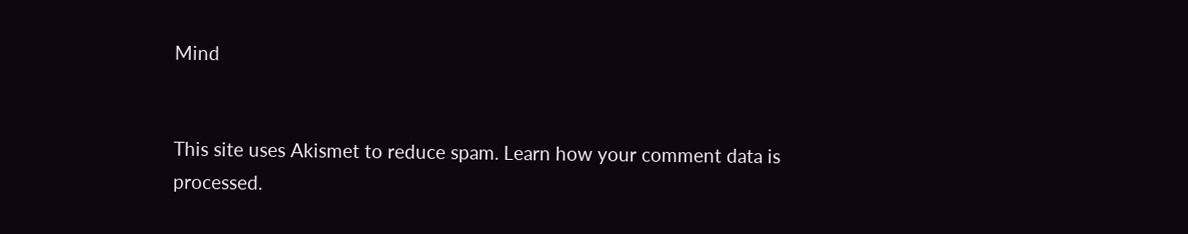Mind


This site uses Akismet to reduce spam. Learn how your comment data is processed.